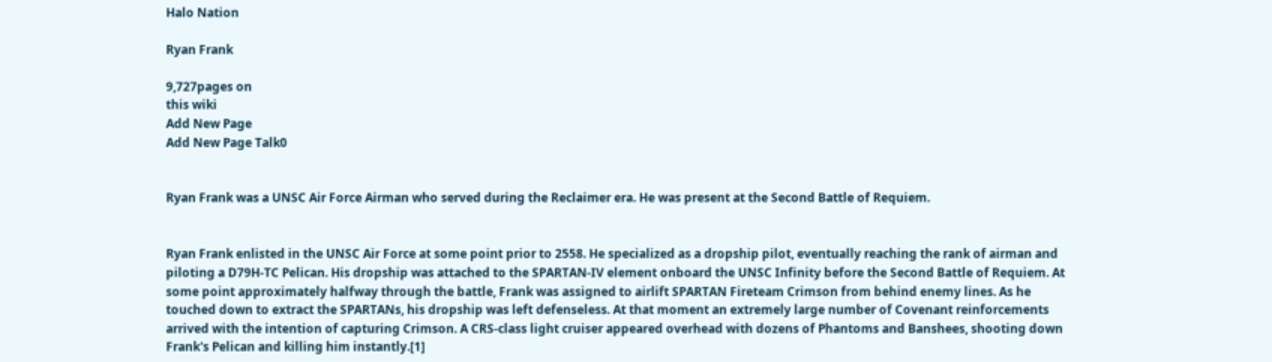Halo Nation

Ryan Frank

9,727pages on
this wiki
Add New Page
Add New Page Talk0


Ryan Frank was a UNSC Air Force Airman who served during the Reclaimer era. He was present at the Second Battle of Requiem.


Ryan Frank enlisted in the UNSC Air Force at some point prior to 2558. He specialized as a dropship pilot, eventually reaching the rank of airman and piloting a D79H-TC Pelican. His dropship was attached to the SPARTAN-IV element onboard the UNSC Infinity before the Second Battle of Requiem. At some point approximately halfway through the battle, Frank was assigned to airlift SPARTAN Fireteam Crimson from behind enemy lines. As he touched down to extract the SPARTANs, his dropship was left defenseless. At that moment an extremely large number of Covenant reinforcements arrived with the intention of capturing Crimson. A CRS-class light cruiser appeared overhead with dozens of Phantoms and Banshees, shooting down Frank's Pelican and killing him instantly.[1]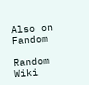Also on Fandom

Random Wiki